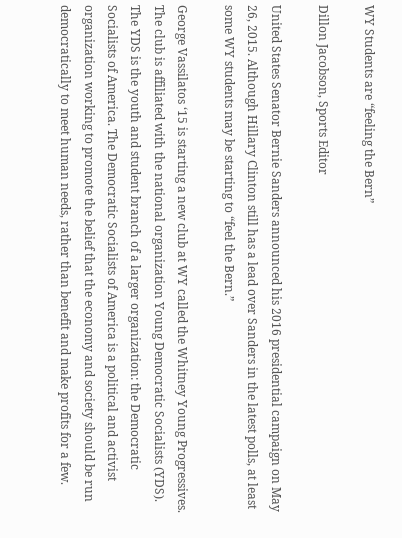WY Students are “feeling the Bern”

Dillon Jacobson, Sports Editor

United States Senator Bernie Sanders announced his 2016 presidential campaign on May 26, 2015. Although Hillary Clinton still has a lead over Sanders in the latest polls, at least some WY students may be starting to “feel the Bern.”

George Vassilatos ‘15 is starting a new club at WY called the Whitney Young Progressives. The club is affiliated with the national organization Young Democratic Socialists (YDS). The YDS is the youth and student branch of a larger organization: the Democratic Socialists of America. The Democratic Socialists of America is a political and activist organization working to promote the belief that the economy and society should be run democratically to meet human needs, rather than benefit and make profits for a few.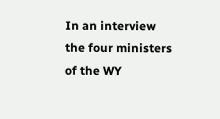In an interview the four ministers of the WY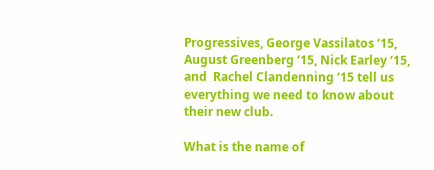Progressives, George Vassilatos ‘15, August Greenberg ‘15, Nick Earley ‘15, and  Rachel Clandenning ‘15 tell us everything we need to know about their new club.

What is the name of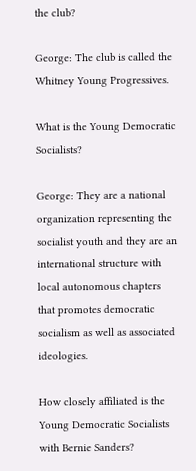the club?

George: The club is called the Whitney Young Progressives.

What is the Young Democratic Socialists?

George: They are a national organization representing the socialist youth and they are an international structure with local autonomous chapters that promotes democratic socialism as well as associated ideologies.

How closely affiliated is the Young Democratic Socialists with Bernie Sanders?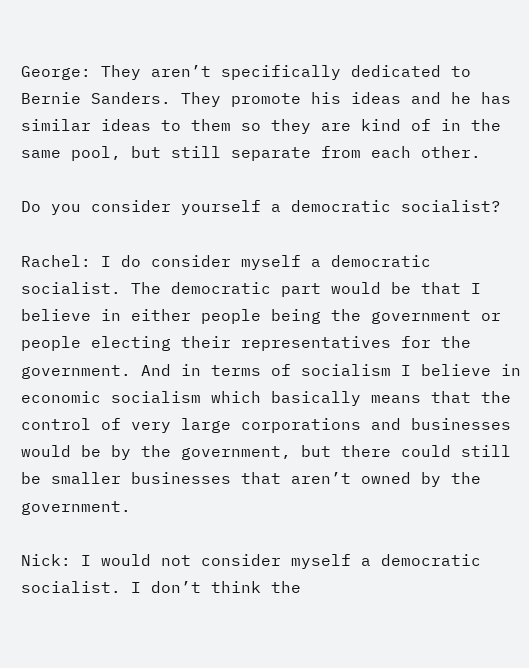George: They aren’t specifically dedicated to Bernie Sanders. They promote his ideas and he has similar ideas to them so they are kind of in the same pool, but still separate from each other.

Do you consider yourself a democratic socialist?

Rachel: I do consider myself a democratic socialist. The democratic part would be that I believe in either people being the government or people electing their representatives for the government. And in terms of socialism I believe in economic socialism which basically means that the control of very large corporations and businesses would be by the government, but there could still be smaller businesses that aren’t owned by the government.

Nick: I would not consider myself a democratic socialist. I don’t think the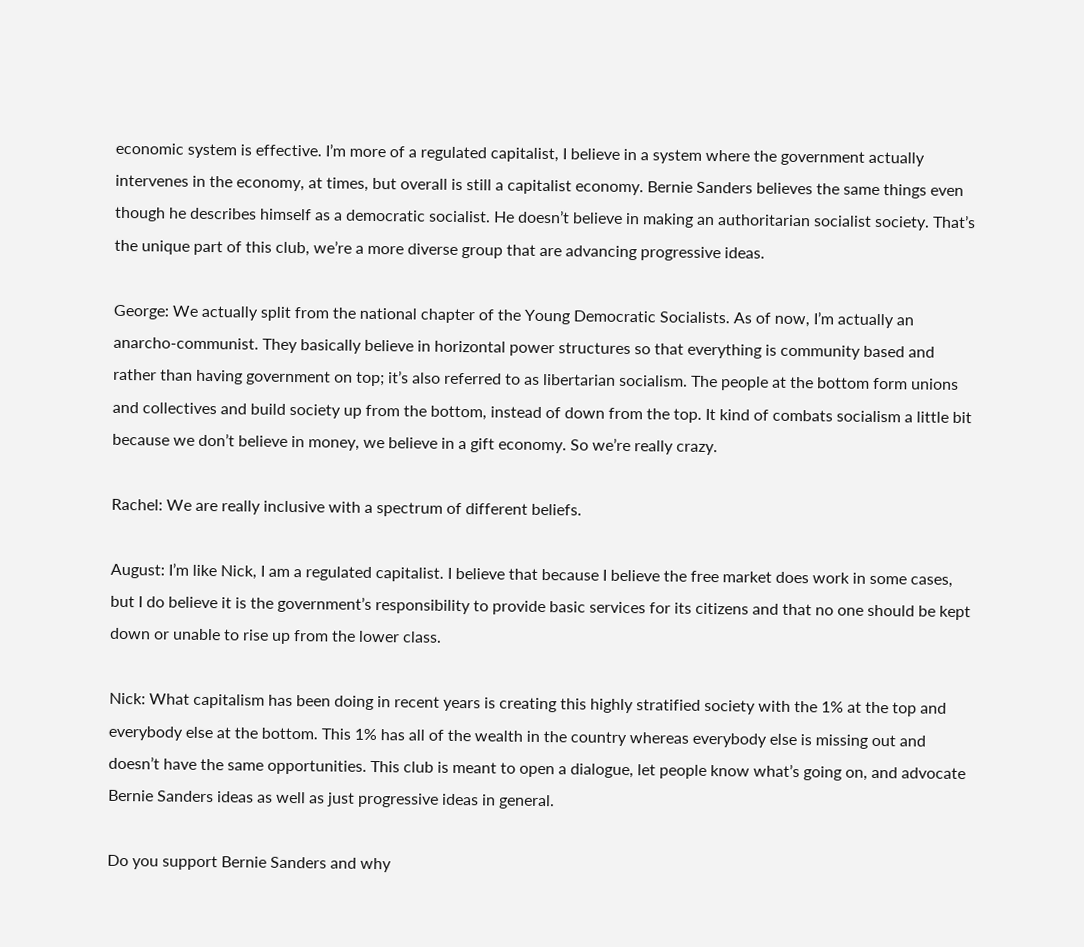economic system is effective. I’m more of a regulated capitalist, I believe in a system where the government actually intervenes in the economy, at times, but overall is still a capitalist economy. Bernie Sanders believes the same things even though he describes himself as a democratic socialist. He doesn’t believe in making an authoritarian socialist society. That’s the unique part of this club, we’re a more diverse group that are advancing progressive ideas.

George: We actually split from the national chapter of the Young Democratic Socialists. As of now, I’m actually an anarcho-communist. They basically believe in horizontal power structures so that everything is community based and rather than having government on top; it’s also referred to as libertarian socialism. The people at the bottom form unions and collectives and build society up from the bottom, instead of down from the top. It kind of combats socialism a little bit because we don’t believe in money, we believe in a gift economy. So we’re really crazy.

Rachel: We are really inclusive with a spectrum of different beliefs.

August: I’m like Nick, I am a regulated capitalist. I believe that because I believe the free market does work in some cases, but I do believe it is the government’s responsibility to provide basic services for its citizens and that no one should be kept down or unable to rise up from the lower class.

Nick: What capitalism has been doing in recent years is creating this highly stratified society with the 1% at the top and everybody else at the bottom. This 1% has all of the wealth in the country whereas everybody else is missing out and doesn’t have the same opportunities. This club is meant to open a dialogue, let people know what’s going on, and advocate Bernie Sanders ideas as well as just progressive ideas in general.

Do you support Bernie Sanders and why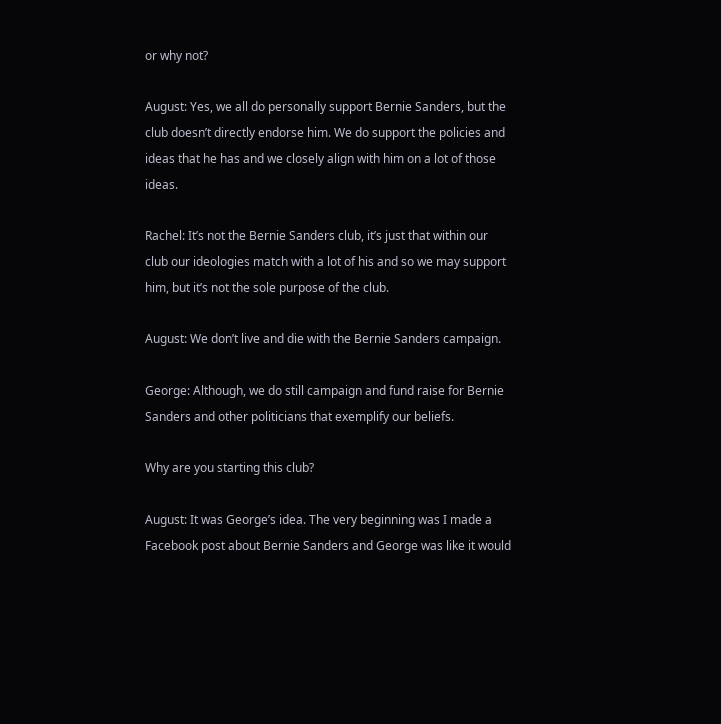or why not?

August: Yes, we all do personally support Bernie Sanders, but the club doesn’t directly endorse him. We do support the policies and ideas that he has and we closely align with him on a lot of those ideas.

Rachel: It’s not the Bernie Sanders club, it’s just that within our club our ideologies match with a lot of his and so we may support him, but it’s not the sole purpose of the club.

August: We don’t live and die with the Bernie Sanders campaign.

George: Although, we do still campaign and fund raise for Bernie Sanders and other politicians that exemplify our beliefs.

Why are you starting this club?

August: It was George’s idea. The very beginning was I made a Facebook post about Bernie Sanders and George was like it would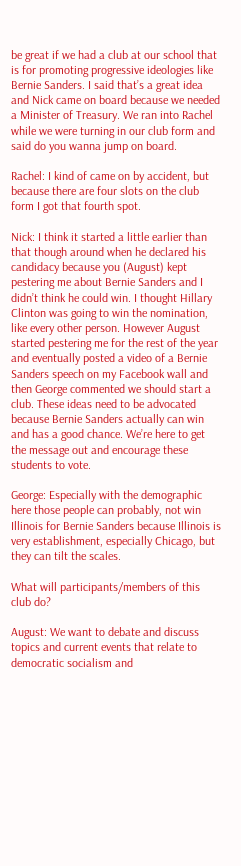be great if we had a club at our school that is for promoting progressive ideologies like Bernie Sanders. I said that’s a great idea and Nick came on board because we needed a Minister of Treasury. We ran into Rachel while we were turning in our club form and said do you wanna jump on board.

Rachel: I kind of came on by accident, but because there are four slots on the club form I got that fourth spot.

Nick: I think it started a little earlier than that though around when he declared his candidacy because you (August) kept pestering me about Bernie Sanders and I didn’t think he could win. I thought Hillary Clinton was going to win the nomination, like every other person. However August started pestering me for the rest of the year and eventually posted a video of a Bernie Sanders speech on my Facebook wall and then George commented we should start a club. These ideas need to be advocated because Bernie Sanders actually can win and has a good chance. We’re here to get the message out and encourage these students to vote.

George: Especially with the demographic here those people can probably, not win Illinois for Bernie Sanders because Illinois is very establishment, especially Chicago, but they can tilt the scales.

What will participants/members of this club do?

August: We want to debate and discuss topics and current events that relate to democratic socialism and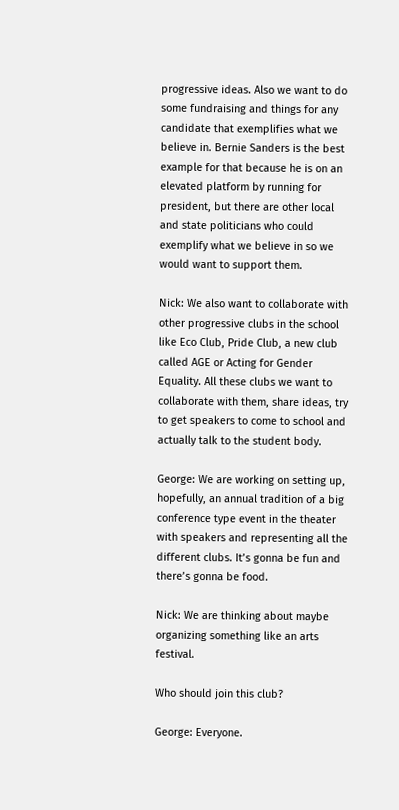progressive ideas. Also we want to do some fundraising and things for any candidate that exemplifies what we believe in. Bernie Sanders is the best example for that because he is on an elevated platform by running for president, but there are other local and state politicians who could exemplify what we believe in so we would want to support them.

Nick: We also want to collaborate with other progressive clubs in the school like Eco Club, Pride Club, a new club called AGE or Acting for Gender Equality. All these clubs we want to collaborate with them, share ideas, try to get speakers to come to school and actually talk to the student body.

George: We are working on setting up, hopefully, an annual tradition of a big conference type event in the theater with speakers and representing all the different clubs. It’s gonna be fun and there’s gonna be food.

Nick: We are thinking about maybe organizing something like an arts festival.

Who should join this club?

George: Everyone.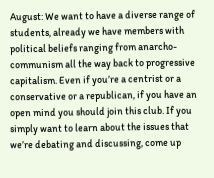August: We want to have a diverse range of students, already we have members with political beliefs ranging from anarcho-communism all the way back to progressive capitalism. Even if you’re a centrist or a conservative or a republican, if you have an open mind you should join this club. If you simply want to learn about the issues that we’re debating and discussing, come up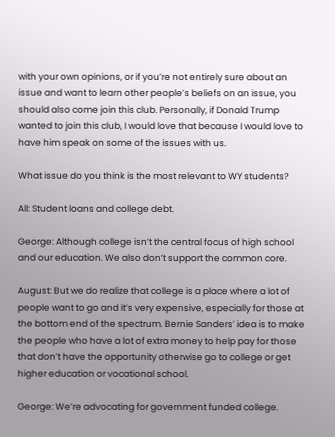with your own opinions, or if you’re not entirely sure about an issue and want to learn other people’s beliefs on an issue, you should also come join this club. Personally, if Donald Trump wanted to join this club, I would love that because I would love to have him speak on some of the issues with us.

What issue do you think is the most relevant to WY students?

All: Student loans and college debt.

George: Although college isn’t the central focus of high school and our education. We also don’t support the common core.

August: But we do realize that college is a place where a lot of people want to go and it’s very expensive, especially for those at the bottom end of the spectrum. Bernie Sanders’ idea is to make the people who have a lot of extra money to help pay for those that don’t have the opportunity otherwise go to college or get higher education or vocational school.

George: We’re advocating for government funded college.